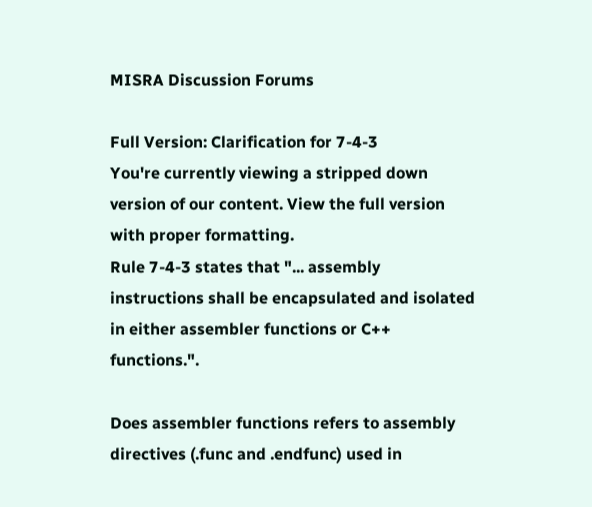MISRA Discussion Forums

Full Version: Clarification for 7-4-3
You're currently viewing a stripped down version of our content. View the full version with proper formatting.
Rule 7-4-3 states that "... assembly instructions shall be encapsulated and isolated in either assembler functions or C++ functions.".

Does assembler functions refers to assembly directives (.func and .endfunc) used in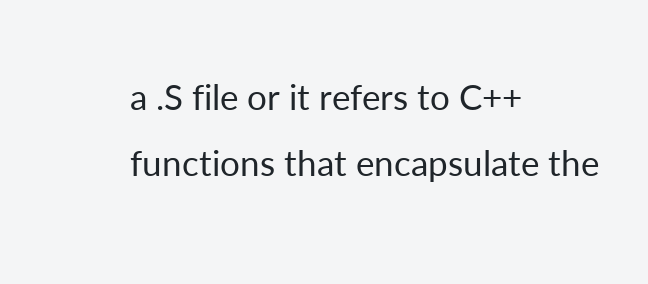a .S file or it refers to C++ functions that encapsulate the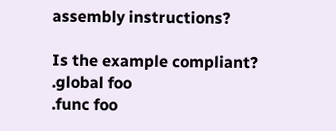assembly instructions?

Is the example compliant?
.global foo
.func foo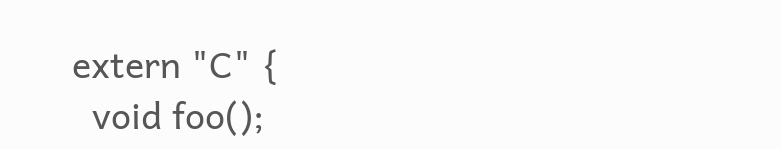extern "C" {
  void foo();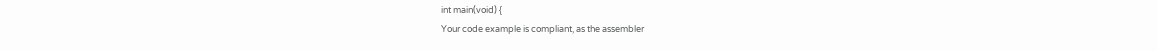int main(void) {
Your code example is compliant, as the assembler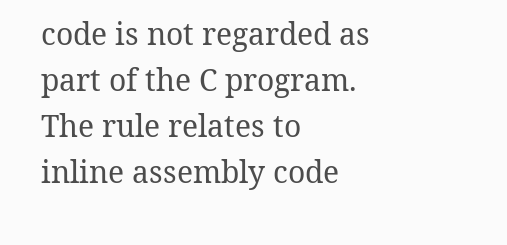code is not regarded as part of the C program. The rule relates to inline assembly code